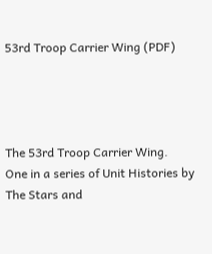53rd Troop Carrier Wing (PDF)




The 53rd Troop Carrier Wing.  One in a series of Unit Histories by The Stars and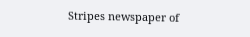Stripes newspaper of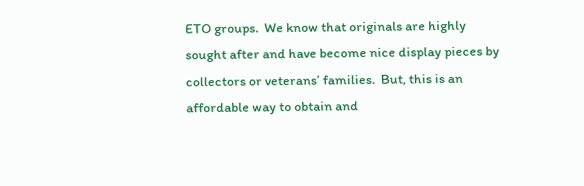ETO groups.  We know that originals are highly sought after and have become nice display pieces by collectors or veterans’ families.  But, this is an affordable way to obtain and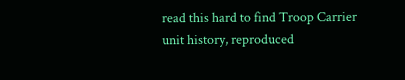read this hard to find Troop Carrier unit history, reproduced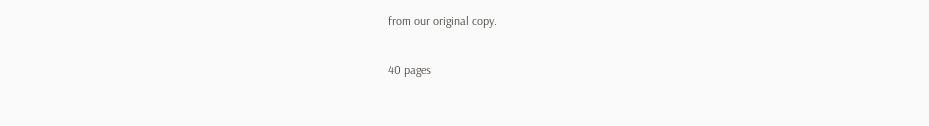from our original copy.

40 pages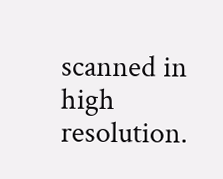scanned in high resolution.